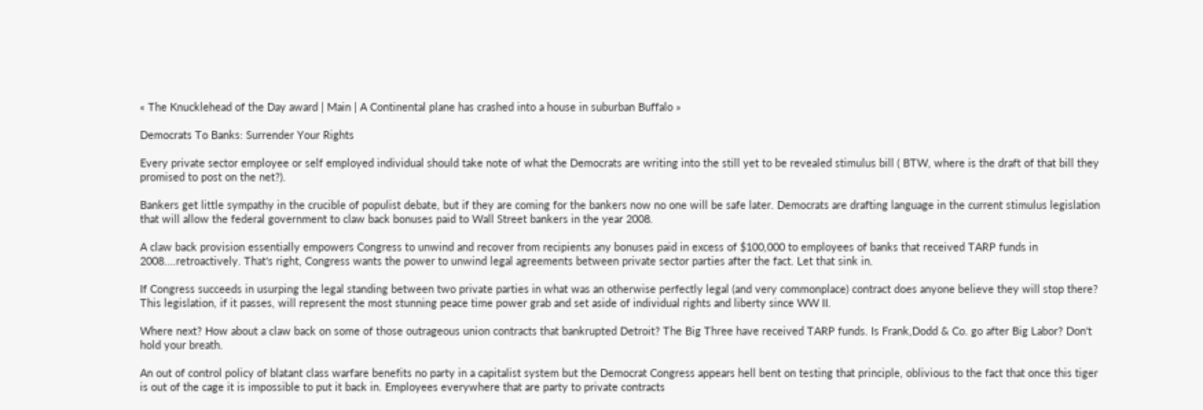« The Knucklehead of the Day award | Main | A Continental plane has crashed into a house in suburban Buffalo »

Democrats To Banks: Surrender Your Rights

Every private sector employee or self employed individual should take note of what the Democrats are writing into the still yet to be revealed stimulus bill ( BTW, where is the draft of that bill they promised to post on the net?).

Bankers get little sympathy in the crucible of populist debate, but if they are coming for the bankers now no one will be safe later. Democrats are drafting language in the current stimulus legislation that will allow the federal government to claw back bonuses paid to Wall Street bankers in the year 2008.

A claw back provision essentially empowers Congress to unwind and recover from recipients any bonuses paid in excess of $100,000 to employees of banks that received TARP funds in 2008....retroactively. That's right, Congress wants the power to unwind legal agreements between private sector parties after the fact. Let that sink in.

If Congress succeeds in usurping the legal standing between two private parties in what was an otherwise perfectly legal (and very commonplace) contract does anyone believe they will stop there? This legislation, if it passes, will represent the most stunning peace time power grab and set aside of individual rights and liberty since WW II.

Where next? How about a claw back on some of those outrageous union contracts that bankrupted Detroit? The Big Three have received TARP funds. Is Frank,Dodd & Co. go after Big Labor? Don't hold your breath.

An out of control policy of blatant class warfare benefits no party in a capitalist system but the Democrat Congress appears hell bent on testing that principle, oblivious to the fact that once this tiger is out of the cage it is impossible to put it back in. Employees everywhere that are party to private contracts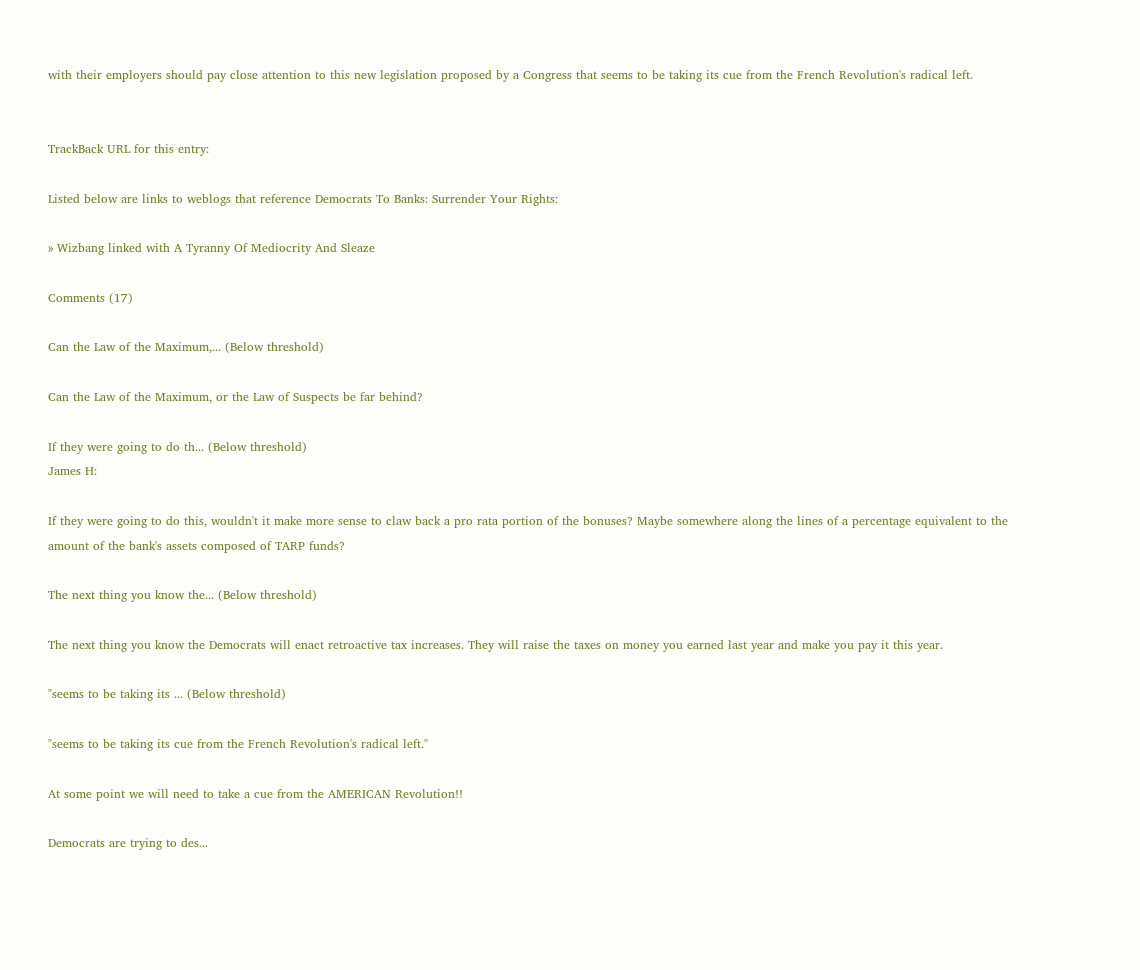with their employers should pay close attention to this new legislation proposed by a Congress that seems to be taking its cue from the French Revolution's radical left.


TrackBack URL for this entry:

Listed below are links to weblogs that reference Democrats To Banks: Surrender Your Rights:

» Wizbang linked with A Tyranny Of Mediocrity And Sleaze

Comments (17)

Can the Law of the Maximum,... (Below threshold)

Can the Law of the Maximum, or the Law of Suspects be far behind?

If they were going to do th... (Below threshold)
James H:

If they were going to do this, wouldn't it make more sense to claw back a pro rata portion of the bonuses? Maybe somewhere along the lines of a percentage equivalent to the amount of the bank's assets composed of TARP funds?

The next thing you know the... (Below threshold)

The next thing you know the Democrats will enact retroactive tax increases. They will raise the taxes on money you earned last year and make you pay it this year.

"seems to be taking its ... (Below threshold)

"seems to be taking its cue from the French Revolution's radical left."

At some point we will need to take a cue from the AMERICAN Revolution!!

Democrats are trying to des...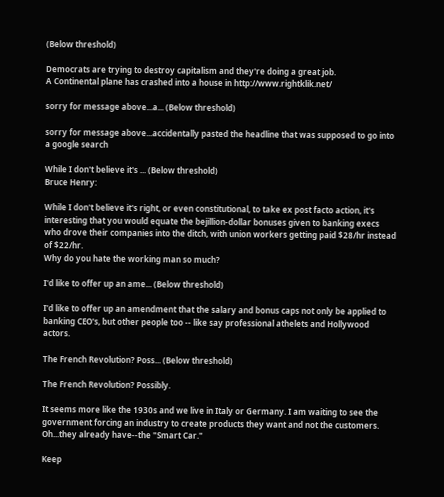(Below threshold)

Democrats are trying to destroy capitalism and they're doing a great job.
A Continental plane has crashed into a house in http://www.rightklik.net/

sorry for message above...a... (Below threshold)

sorry for message above...accidentally pasted the headline that was supposed to go into a google search

While I don't believe it's ... (Below threshold)
Bruce Henry:

While I don't believe it's right, or even constitutional, to take ex post facto action, it's interesting that you would equate the bejillion-dollar bonuses given to banking execs who drove their companies into the ditch, with union workers getting paid $28/hr instead of $22/hr.
Why do you hate the working man so much?

I'd like to offer up an ame... (Below threshold)

I'd like to offer up an amendment that the salary and bonus caps not only be applied to banking CEO's, but other people too -- like say professional athelets and Hollywood actors.

The French Revolution? Poss... (Below threshold)

The French Revolution? Possibly.

It seems more like the 1930s and we live in Italy or Germany. I am waiting to see the government forcing an industry to create products they want and not the customers. Oh...they already have--the "Smart Car."

Keep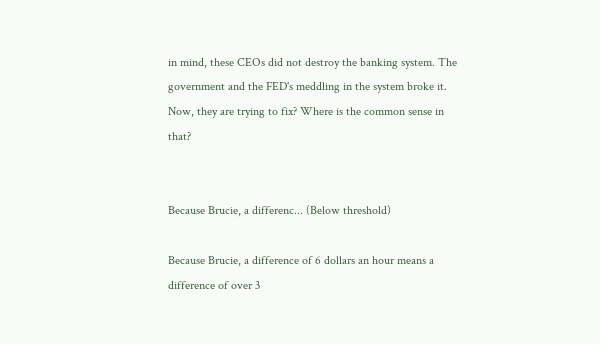in mind, these CEOs did not destroy the banking system. The government and the FED's meddling in the system broke it. Now, they are trying to fix? Where is the common sense in that?


Because Brucie, a differenc... (Below threshold)

Because Brucie, a difference of 6 dollars an hour means a difference of over 3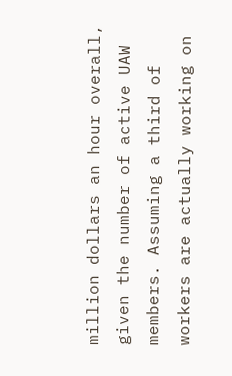million dollars an hour overall, given the number of active UAW members. Assuming a third of workers are actually working on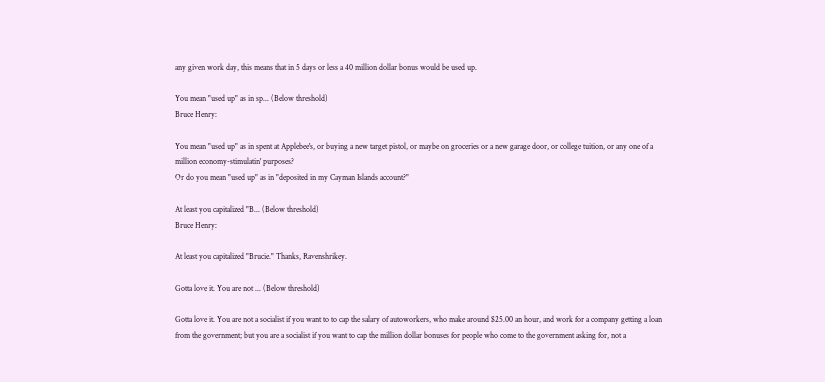any given work day, this means that in 5 days or less a 40 million dollar bonus would be used up.

You mean "used up" as in sp... (Below threshold)
Bruce Henry:

You mean "used up" as in spent at Applebee's, or buying a new target pistol, or maybe on groceries or a new garage door, or college tuition, or any one of a million economy-stimulatin' purposes?
Or do you mean "used up" as in "deposited in my Cayman Islands account?"

At least you capitalized "B... (Below threshold)
Bruce Henry:

At least you capitalized "Brucie." Thanks, Ravenshrikey.

Gotta love it. You are not ... (Below threshold)

Gotta love it. You are not a socialist if you want to to cap the salary of autoworkers, who make around $25.00 an hour, and work for a company getting a loan from the government; but you are a socialist if you want to cap the million dollar bonuses for people who come to the government asking for, not a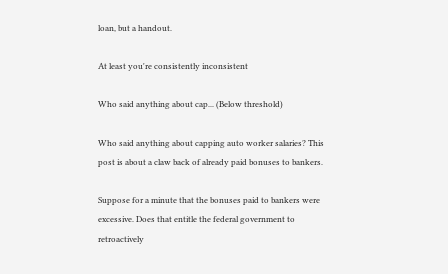loan, but a handout.

At least you're consistently inconsistent

Who said anything about cap... (Below threshold)

Who said anything about capping auto worker salaries? This post is about a claw back of already paid bonuses to bankers.

Suppose for a minute that the bonuses paid to bankers were excessive. Does that entitle the federal government to retroactively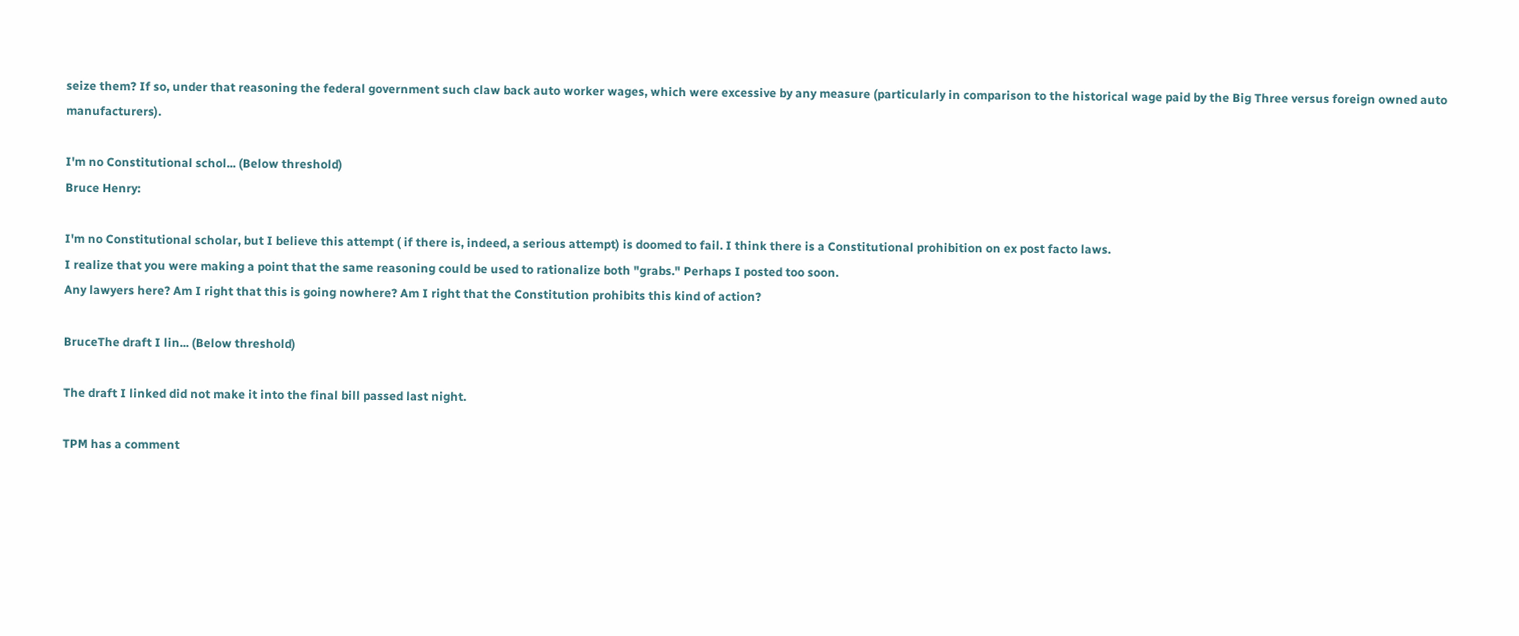seize them? If so, under that reasoning the federal government such claw back auto worker wages, which were excessive by any measure (particularly in comparison to the historical wage paid by the Big Three versus foreign owned auto manufacturers).

I'm no Constitutional schol... (Below threshold)
Bruce Henry:

I'm no Constitutional scholar, but I believe this attempt ( if there is, indeed, a serious attempt) is doomed to fail. I think there is a Constitutional prohibition on ex post facto laws.
I realize that you were making a point that the same reasoning could be used to rationalize both "grabs." Perhaps I posted too soon.
Any lawyers here? Am I right that this is going nowhere? Am I right that the Constitution prohibits this kind of action?

BruceThe draft I lin... (Below threshold)

The draft I linked did not make it into the final bill passed last night.

TPM has a comment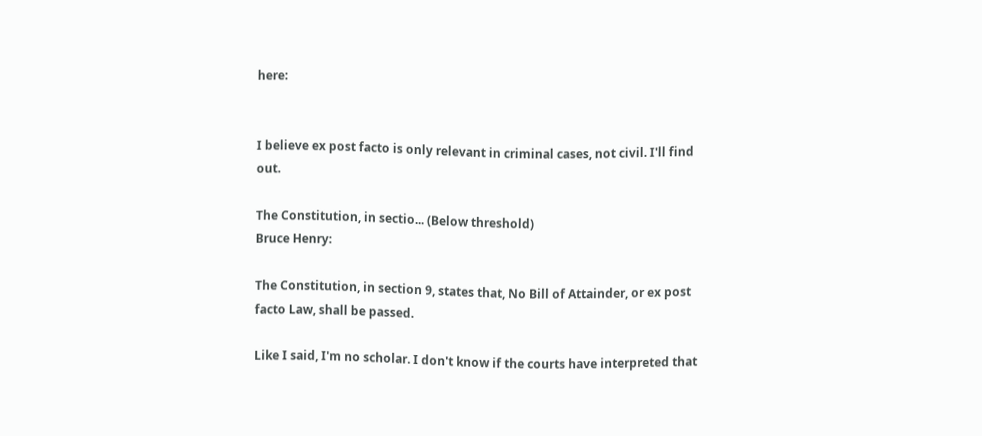here:


I believe ex post facto is only relevant in criminal cases, not civil. I'll find out.

The Constitution, in sectio... (Below threshold)
Bruce Henry:

The Constitution, in section 9, states that, No Bill of Attainder, or ex post facto Law, shall be passed.

Like I said, I'm no scholar. I don't know if the courts have interpreted that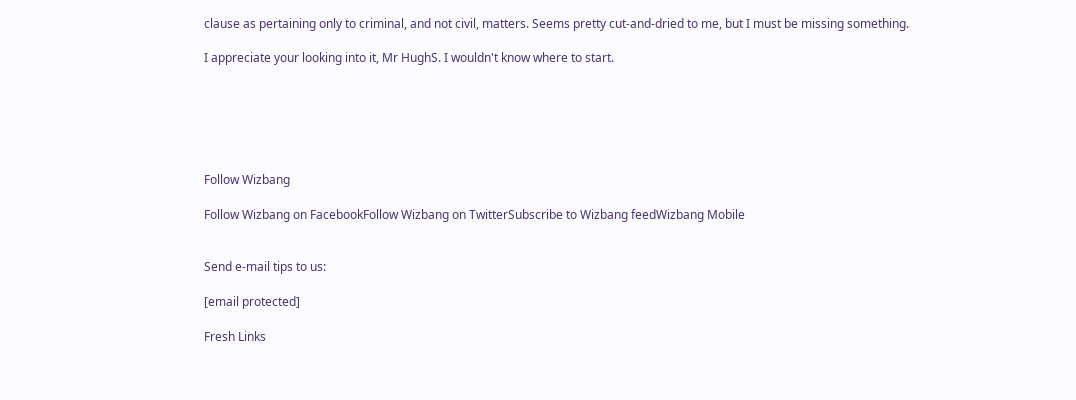clause as pertaining only to criminal, and not civil, matters. Seems pretty cut-and-dried to me, but I must be missing something.

I appreciate your looking into it, Mr HughS. I wouldn't know where to start.






Follow Wizbang

Follow Wizbang on FacebookFollow Wizbang on TwitterSubscribe to Wizbang feedWizbang Mobile


Send e-mail tips to us:

[email protected]

Fresh Links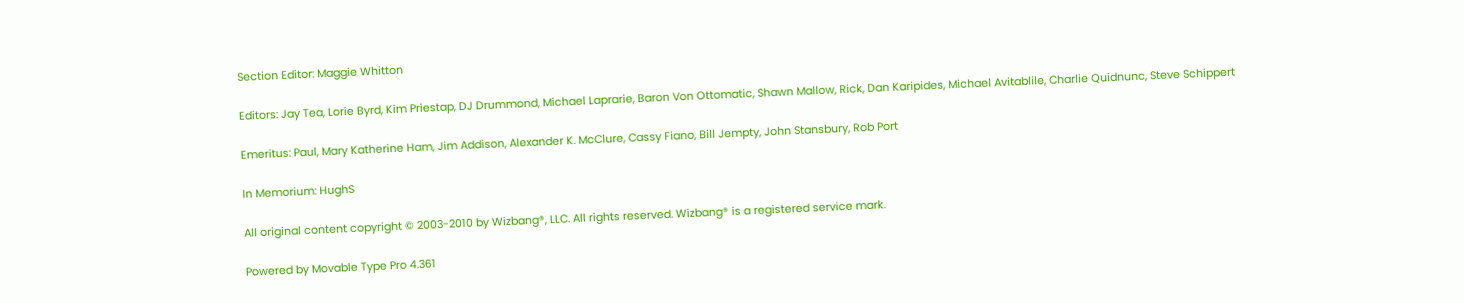Section Editor: Maggie Whitton

Editors: Jay Tea, Lorie Byrd, Kim Priestap, DJ Drummond, Michael Laprarie, Baron Von Ottomatic, Shawn Mallow, Rick, Dan Karipides, Michael Avitablile, Charlie Quidnunc, Steve Schippert

Emeritus: Paul, Mary Katherine Ham, Jim Addison, Alexander K. McClure, Cassy Fiano, Bill Jempty, John Stansbury, Rob Port

In Memorium: HughS

All original content copyright © 2003-2010 by Wizbang®, LLC. All rights reserved. Wizbang® is a registered service mark.

Powered by Movable Type Pro 4.361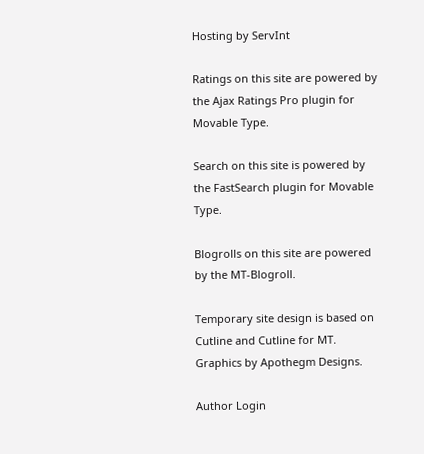Hosting by ServInt

Ratings on this site are powered by the Ajax Ratings Pro plugin for Movable Type.

Search on this site is powered by the FastSearch plugin for Movable Type.

Blogrolls on this site are powered by the MT-Blogroll.

Temporary site design is based on Cutline and Cutline for MT. Graphics by Apothegm Designs.

Author Login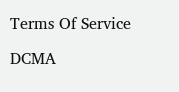Terms Of Service

DCMA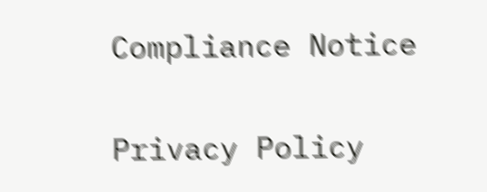Compliance Notice

Privacy Policy